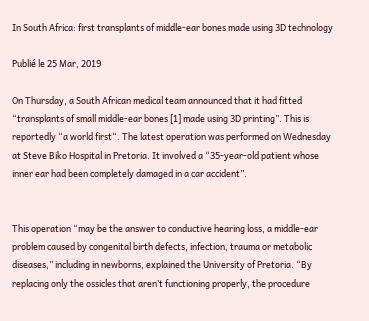In South Africa: first transplants of middle-ear bones made using 3D technology

Publié le 25 Mar, 2019

On Thursday, a South African medical team announced that it had fitted “transplants of small middle-ear bones [1] made using 3D printing”. This is reportedly “a world first“. The latest operation was performed on Wednesday at Steve Biko Hospital in Pretoria. It involved a “35-year-old patient whose inner ear had been completely damaged in a car accident”.


This operation “may be the answer to conductive hearing loss, a middle-ear problem caused by congenital birth defects, infection, trauma or metabolic diseases,” including in newborns, explained the University of Pretoria. “By replacing only the ossicles that aren’t functioning properly, the procedure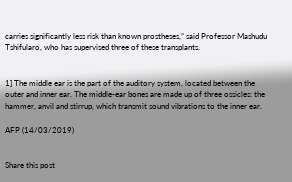carries significantly less risk than known prostheses,” said Professor Mashudu Tshifularo, who has supervised three of these transplants.


1] The middle ear is the part of the auditory system, located between the outer and inner ear. The middle-ear bones are made up of three ossicles: the hammer, anvil and stirrup, which transmit sound vibrations to the inner ear.

AFP (14/03/2019)


Share this post